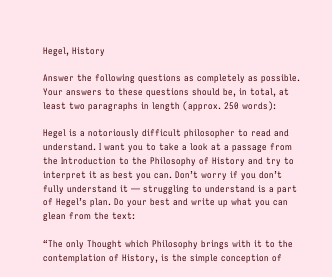Hegel, History

Answer the following questions as completely as possible. Your answers to these questions should be, in total, at least two paragraphs in length (approx. 250 words):

Hegel is a notoriously difficult philosopher to read and understand. I want you to take a look at a passage from the Introduction to the Philosophy of History and try to interpret it as best you can. Don’t worry if you don’t fully understand it — struggling to understand is a part of Hegel’s plan. Do your best and write up what you can glean from the text:

“The only Thought which Philosophy brings with it to the contemplation of History, is the simple conception of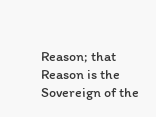Reason; that Reason is the Sovereign of the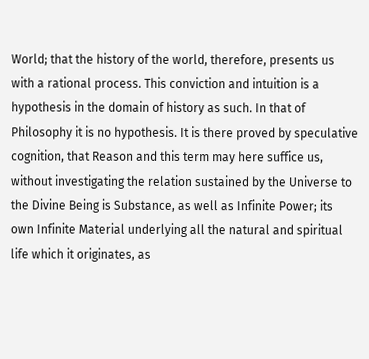World; that the history of the world, therefore, presents us with a rational process. This conviction and intuition is a hypothesis in the domain of history as such. In that of Philosophy it is no hypothesis. It is there proved by speculative cognition, that Reason and this term may here suffice us, without investigating the relation sustained by the Universe to the Divine Being is Substance, as well as Infinite Power; its own Infinite Material underlying all the natural and spiritual life which it originates, as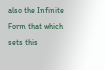also the Infinite Form that which sets this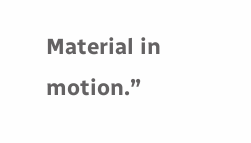Material in motion.”